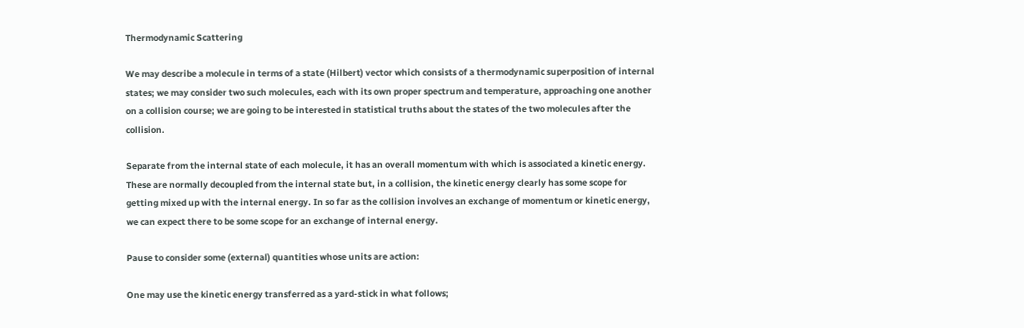Thermodynamic Scattering

We may describe a molecule in terms of a state (Hilbert) vector which consists of a thermodynamic superposition of internal states; we may consider two such molecules, each with its own proper spectrum and temperature, approaching one another on a collision course; we are going to be interested in statistical truths about the states of the two molecules after the collision.

Separate from the internal state of each molecule, it has an overall momentum with which is associated a kinetic energy. These are normally decoupled from the internal state but, in a collision, the kinetic energy clearly has some scope for getting mixed up with the internal energy. In so far as the collision involves an exchange of momentum or kinetic energy, we can expect there to be some scope for an exchange of internal energy.

Pause to consider some (external) quantities whose units are action:

One may use the kinetic energy transferred as a yard-stick in what follows;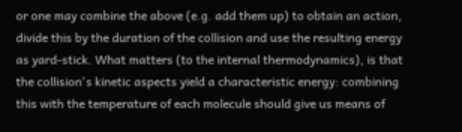or one may combine the above (e.g. add them up) to obtain an action, divide this by the duration of the collision and use the resulting energy as yard-stick. What matters (to the internal thermodynamics), is that the collision's kinetic aspects yield a characteristic energy: combining this with the temperature of each molecule should give us means of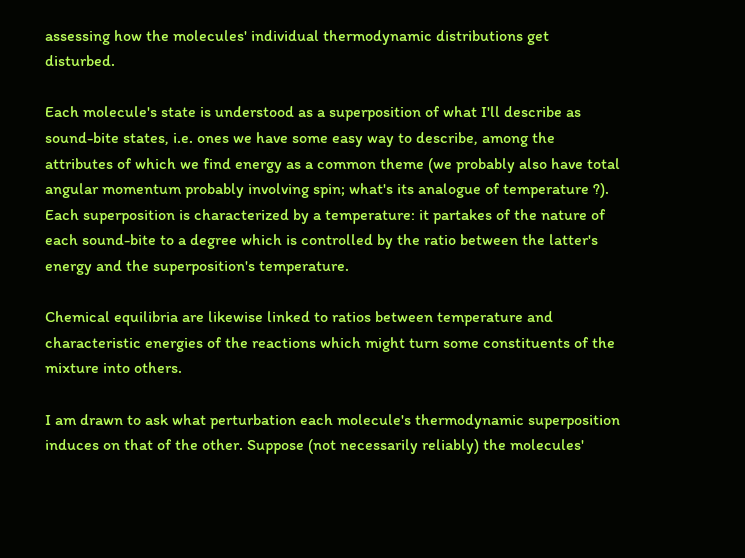assessing how the molecules' individual thermodynamic distributions get disturbed.

Each molecule's state is understood as a superposition of what I'll describe as sound-bite states, i.e. ones we have some easy way to describe, among the attributes of which we find energy as a common theme (we probably also have total angular momentum probably involving spin; what's its analogue of temperature ?). Each superposition is characterized by a temperature: it partakes of the nature of each sound-bite to a degree which is controlled by the ratio between the latter's energy and the superposition's temperature.

Chemical equilibria are likewise linked to ratios between temperature and characteristic energies of the reactions which might turn some constituents of the mixture into others.

I am drawn to ask what perturbation each molecule's thermodynamic superposition induces on that of the other. Suppose (not necessarily reliably) the molecules'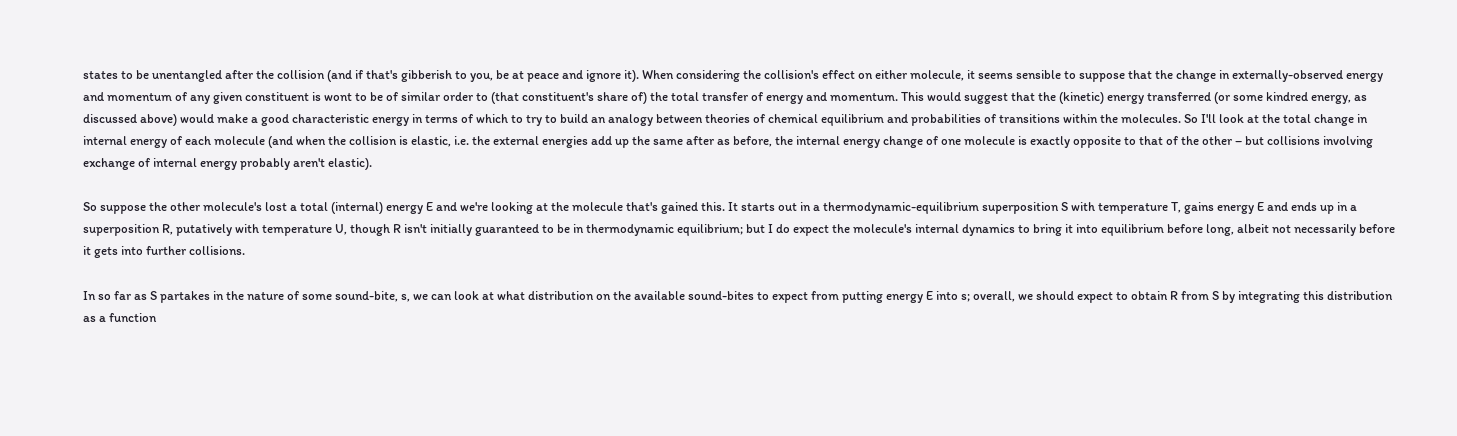states to be unentangled after the collision (and if that's gibberish to you, be at peace and ignore it). When considering the collision's effect on either molecule, it seems sensible to suppose that the change in externally-observed energy and momentum of any given constituent is wont to be of similar order to (that constituent's share of) the total transfer of energy and momentum. This would suggest that the (kinetic) energy transferred (or some kindred energy, as discussed above) would make a good characteristic energy in terms of which to try to build an analogy between theories of chemical equilibrium and probabilities of transitions within the molecules. So I'll look at the total change in internal energy of each molecule (and when the collision is elastic, i.e. the external energies add up the same after as before, the internal energy change of one molecule is exactly opposite to that of the other – but collisions involving exchange of internal energy probably aren't elastic).

So suppose the other molecule's lost a total (internal) energy E and we're looking at the molecule that's gained this. It starts out in a thermodynamic-equilibrium superposition S with temperature T, gains energy E and ends up in a superposition R, putatively with temperature U, though R isn't initially guaranteed to be in thermodynamic equilibrium; but I do expect the molecule's internal dynamics to bring it into equilibrium before long, albeit not necessarily before it gets into further collisions.

In so far as S partakes in the nature of some sound-bite, s, we can look at what distribution on the available sound-bites to expect from putting energy E into s; overall, we should expect to obtain R from S by integrating this distribution as a function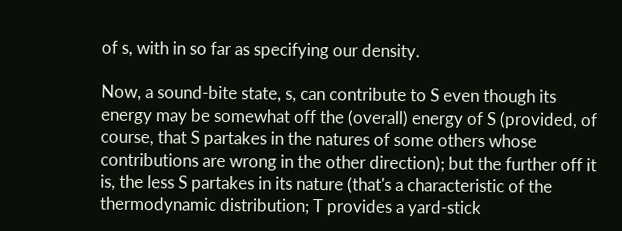of s, with in so far as specifying our density.

Now, a sound-bite state, s, can contribute to S even though its energy may be somewhat off the (overall) energy of S (provided, of course, that S partakes in the natures of some others whose contributions are wrong in the other direction); but the further off it is, the less S partakes in its nature (that's a characteristic of the thermodynamic distribution; T provides a yard-stick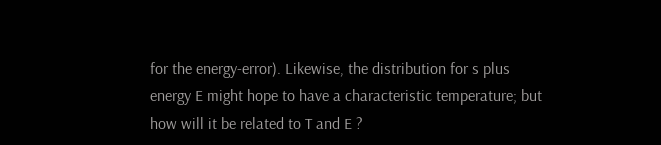for the energy-error). Likewise, the distribution for s plus energy E might hope to have a characteristic temperature; but how will it be related to T and E ?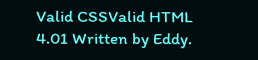Valid CSSValid HTML 4.01 Written by Eddy.